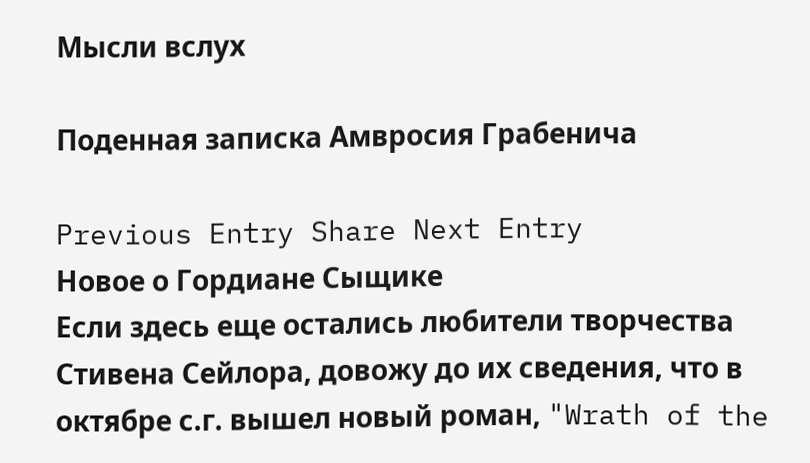Мысли вслух

Поденная записка Амвросия Грабенича

Previous Entry Share Next Entry
Новое о Гордиане Сыщике
Если здесь еще остались любители творчества Стивена Сейлора, довожу до их сведения, что в октябре с.г. вышел новый роман, "Wrath of the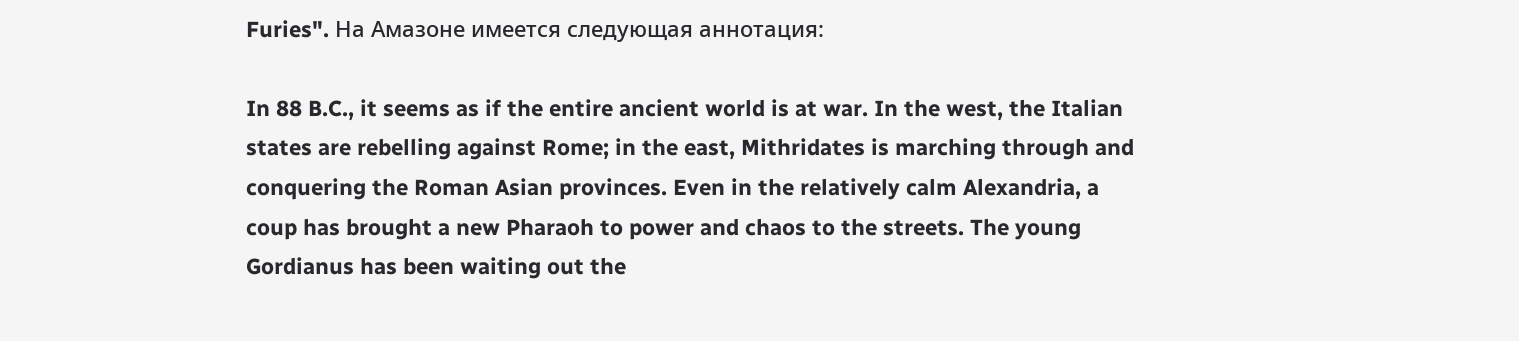Furies". На Амазоне имеется следующая аннотация:

In 88 B.C., it seems as if the entire ancient world is at war. In the west, the Italian states are rebelling against Rome; in the east, Mithridates is marching through and conquering the Roman Asian provinces. Even in the relatively calm Alexandria, a coup has brought a new Pharaoh to power and chaos to the streets. The young Gordianus has been waiting out the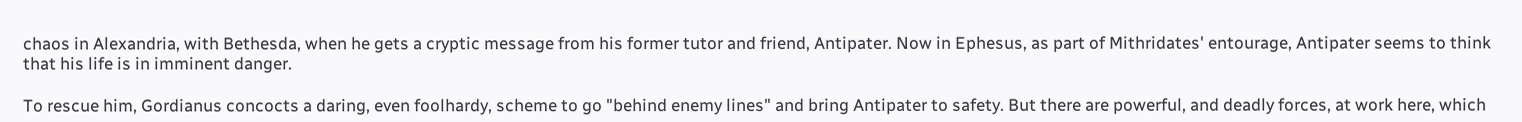chaos in Alexandria, with Bethesda, when he gets a cryptic message from his former tutor and friend, Antipater. Now in Ephesus, as part of Mithridates' entourage, Antipater seems to think that his life is in imminent danger.

To rescue him, Gordianus concocts a daring, even foolhardy, scheme to go "behind enemy lines" and bring Antipater to safety. But there are powerful, and deadly forces, at work here, which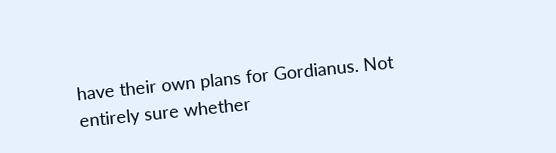have their own plans for Gordianus. Not entirely sure whether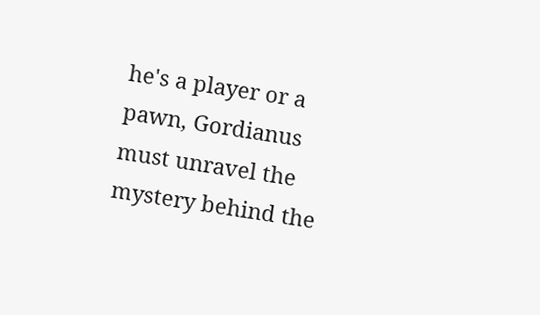he's a player or a pawn, Gordianus must unravel the mystery behind the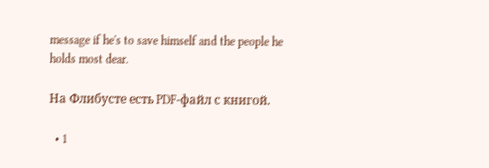message if he's to save himself and the people he holds most dear.

На Флибусте есть PDF-файл с книгой.

  • 1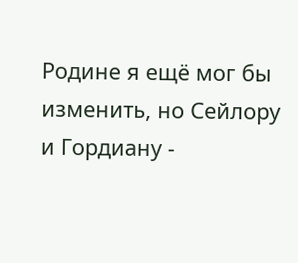Родине я ещё мог бы изменить, но Сейлору и Гордиану -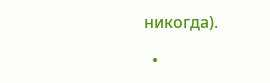никогда).

  •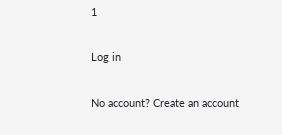1

Log in

No account? Create an account